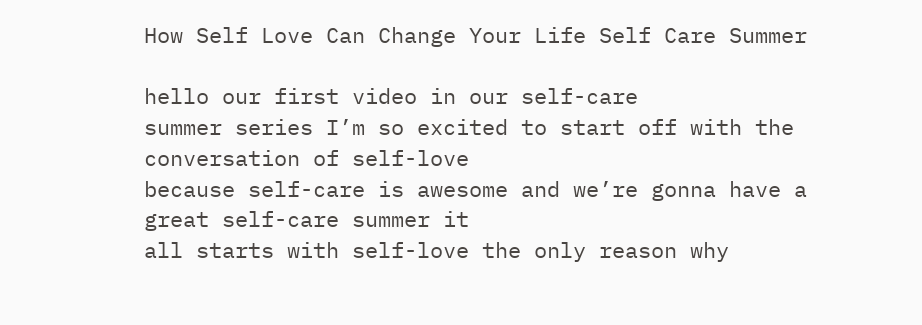How Self Love Can Change Your Life Self Care Summer

hello our first video in our self-care
summer series I’m so excited to start off with the conversation of self-love
because self-care is awesome and we’re gonna have a great self-care summer it
all starts with self-love the only reason why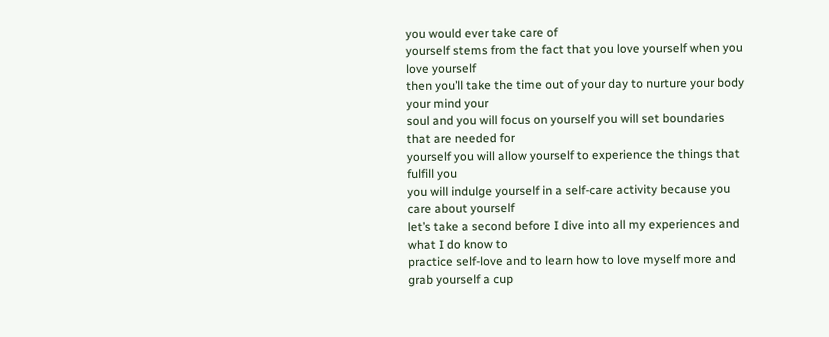you would ever take care of
yourself stems from the fact that you love yourself when you love yourself
then you’ll take the time out of your day to nurture your body your mind your
soul and you will focus on yourself you will set boundaries that are needed for
yourself you will allow yourself to experience the things that fulfill you
you will indulge yourself in a self-care activity because you care about yourself
let’s take a second before I dive into all my experiences and what I do know to
practice self-love and to learn how to love myself more and grab yourself a cup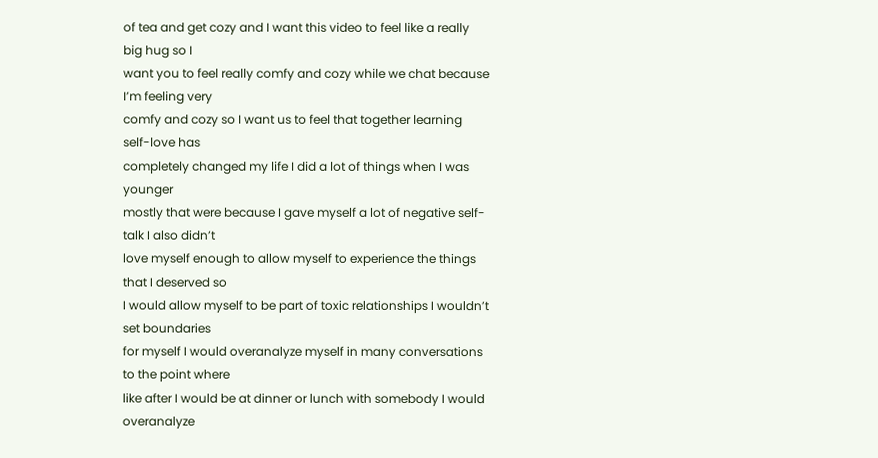of tea and get cozy and I want this video to feel like a really big hug so I
want you to feel really comfy and cozy while we chat because I’m feeling very
comfy and cozy so I want us to feel that together learning self-love has
completely changed my life I did a lot of things when I was younger
mostly that were because I gave myself a lot of negative self-talk I also didn’t
love myself enough to allow myself to experience the things that I deserved so
I would allow myself to be part of toxic relationships I wouldn’t set boundaries
for myself I would overanalyze myself in many conversations to the point where
like after I would be at dinner or lunch with somebody I would overanalyze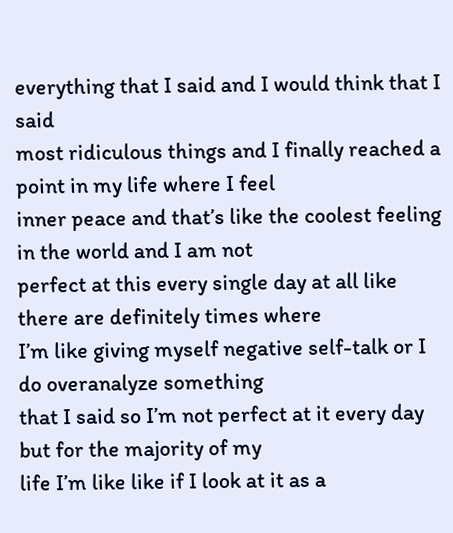everything that I said and I would think that I said
most ridiculous things and I finally reached a point in my life where I feel
inner peace and that’s like the coolest feeling in the world and I am not
perfect at this every single day at all like there are definitely times where
I’m like giving myself negative self-talk or I do overanalyze something
that I said so I’m not perfect at it every day but for the majority of my
life I’m like like if I look at it as a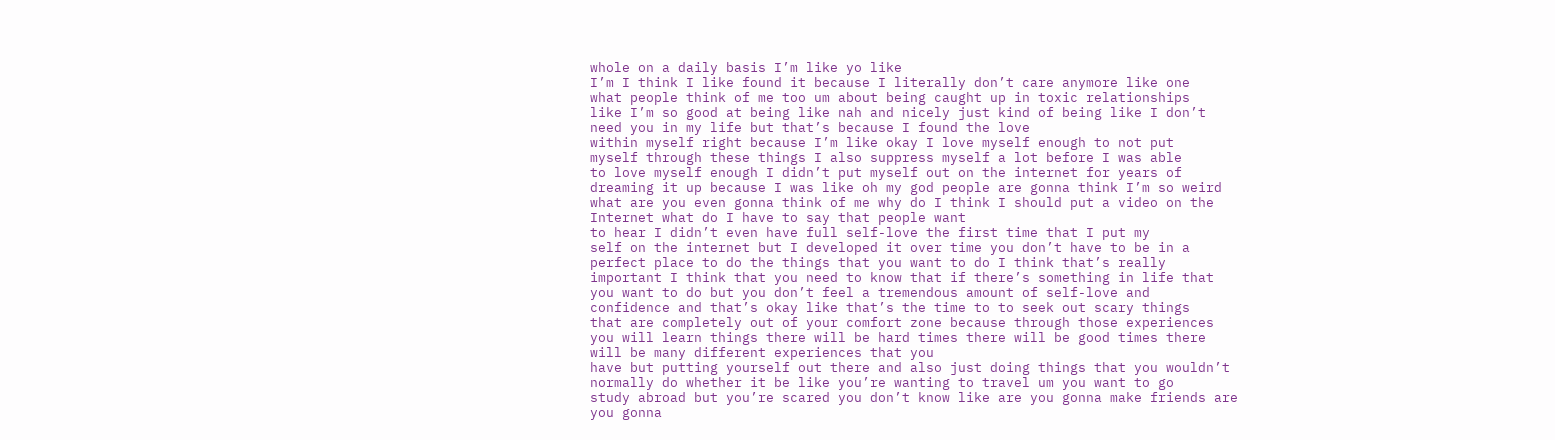whole on a daily basis I’m like yo like
I’m I think I like found it because I literally don’t care anymore like one
what people think of me too um about being caught up in toxic relationships
like I’m so good at being like nah and nicely just kind of being like I don’t
need you in my life but that’s because I found the love
within myself right because I’m like okay I love myself enough to not put
myself through these things I also suppress myself a lot before I was able
to love myself enough I didn’t put myself out on the internet for years of
dreaming it up because I was like oh my god people are gonna think I’m so weird
what are you even gonna think of me why do I think I should put a video on the
Internet what do I have to say that people want
to hear I didn’t even have full self-love the first time that I put my
self on the internet but I developed it over time you don’t have to be in a
perfect place to do the things that you want to do I think that’s really
important I think that you need to know that if there’s something in life that
you want to do but you don’t feel a tremendous amount of self-love and
confidence and that’s okay like that’s the time to to seek out scary things
that are completely out of your comfort zone because through those experiences
you will learn things there will be hard times there will be good times there
will be many different experiences that you
have but putting yourself out there and also just doing things that you wouldn’t
normally do whether it be like you’re wanting to travel um you want to go
study abroad but you’re scared you don’t know like are you gonna make friends are
you gonna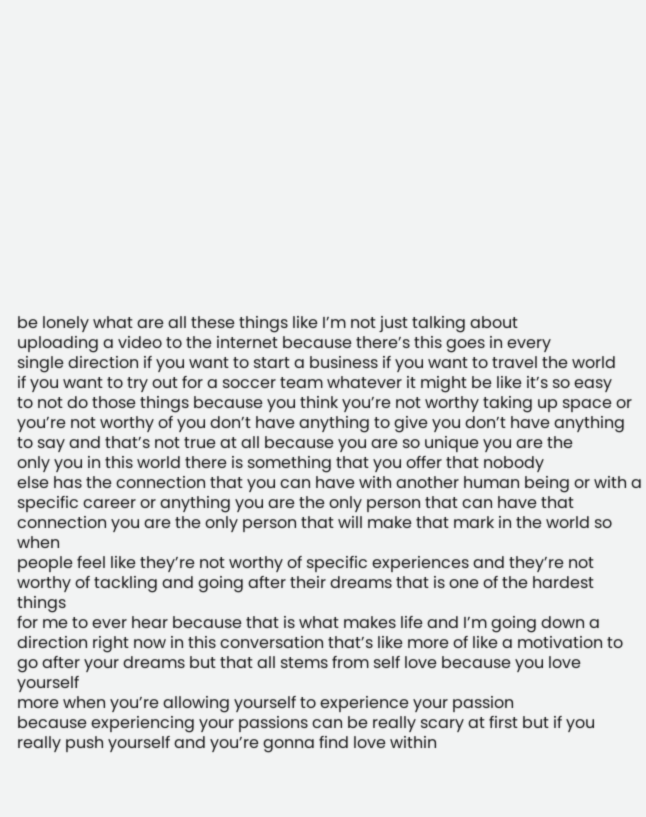be lonely what are all these things like I’m not just talking about
uploading a video to the internet because there’s this goes in every
single direction if you want to start a business if you want to travel the world
if you want to try out for a soccer team whatever it might be like it’s so easy
to not do those things because you think you’re not worthy taking up space or
you’re not worthy of you don’t have anything to give you don’t have anything
to say and that’s not true at all because you are so unique you are the
only you in this world there is something that you offer that nobody
else has the connection that you can have with another human being or with a
specific career or anything you are the only person that can have that
connection you are the only person that will make that mark in the world so when
people feel like they’re not worthy of specific experiences and they’re not
worthy of tackling and going after their dreams that is one of the hardest things
for me to ever hear because that is what makes life and I’m going down a
direction right now in this conversation that’s like more of like a motivation to
go after your dreams but that all stems from self love because you love yourself
more when you’re allowing yourself to experience your passion
because experiencing your passions can be really scary at first but if you
really push yourself and you’re gonna find love within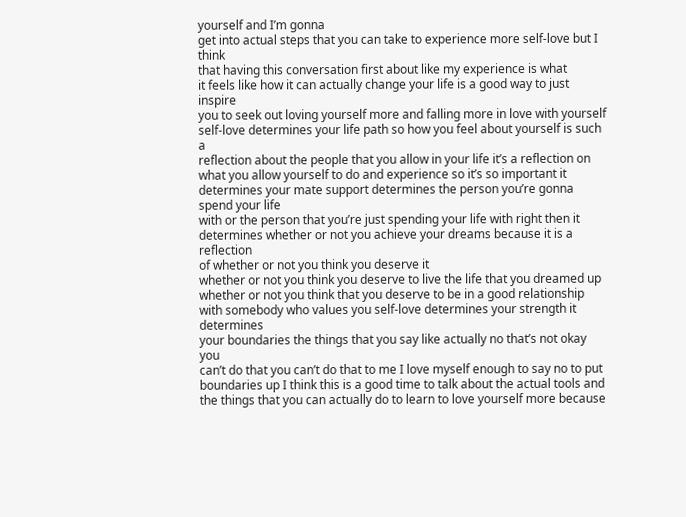yourself and I’m gonna
get into actual steps that you can take to experience more self-love but I think
that having this conversation first about like my experience is what
it feels like how it can actually change your life is a good way to just inspire
you to seek out loving yourself more and falling more in love with yourself
self-love determines your life path so how you feel about yourself is such a
reflection about the people that you allow in your life it’s a reflection on
what you allow yourself to do and experience so it’s so important it
determines your mate support determines the person you’re gonna spend your life
with or the person that you’re just spending your life with right then it
determines whether or not you achieve your dreams because it is a reflection
of whether or not you think you deserve it
whether or not you think you deserve to live the life that you dreamed up
whether or not you think that you deserve to be in a good relationship
with somebody who values you self-love determines your strength it determines
your boundaries the things that you say like actually no that’s not okay you
can’t do that you can’t do that to me I love myself enough to say no to put
boundaries up I think this is a good time to talk about the actual tools and
the things that you can actually do to learn to love yourself more because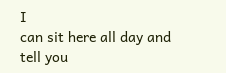I
can sit here all day and tell you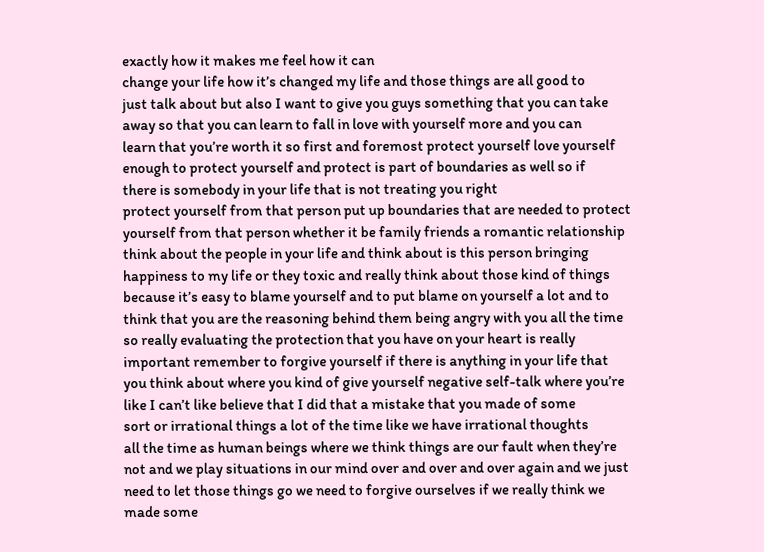exactly how it makes me feel how it can
change your life how it’s changed my life and those things are all good to
just talk about but also I want to give you guys something that you can take
away so that you can learn to fall in love with yourself more and you can
learn that you’re worth it so first and foremost protect yourself love yourself
enough to protect yourself and protect is part of boundaries as well so if
there is somebody in your life that is not treating you right
protect yourself from that person put up boundaries that are needed to protect
yourself from that person whether it be family friends a romantic relationship
think about the people in your life and think about is this person bringing
happiness to my life or they toxic and really think about those kind of things
because it’s easy to blame yourself and to put blame on yourself a lot and to
think that you are the reasoning behind them being angry with you all the time
so really evaluating the protection that you have on your heart is really
important remember to forgive yourself if there is anything in your life that
you think about where you kind of give yourself negative self-talk where you’re
like I can’t like believe that I did that a mistake that you made of some
sort or irrational things a lot of the time like we have irrational thoughts
all the time as human beings where we think things are our fault when they’re
not and we play situations in our mind over and over and over again and we just
need to let those things go we need to forgive ourselves if we really think we
made some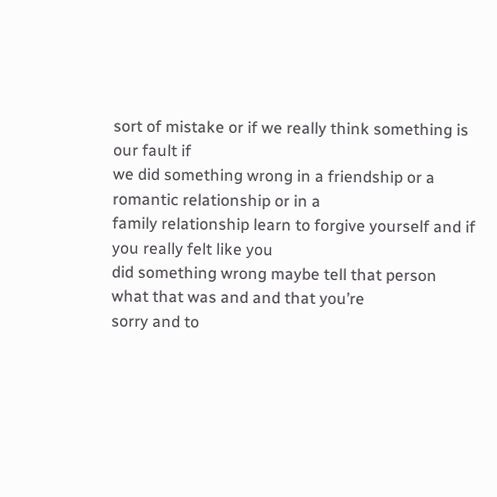sort of mistake or if we really think something is our fault if
we did something wrong in a friendship or a romantic relationship or in a
family relationship learn to forgive yourself and if you really felt like you
did something wrong maybe tell that person what that was and and that you’re
sorry and to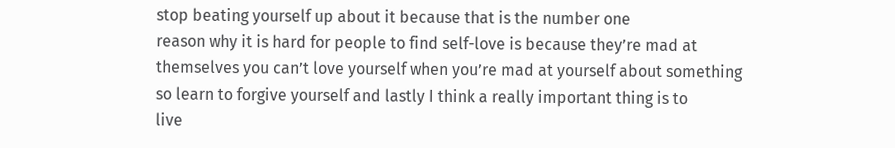stop beating yourself up about it because that is the number one
reason why it is hard for people to find self-love is because they’re mad at
themselves you can’t love yourself when you’re mad at yourself about something
so learn to forgive yourself and lastly I think a really important thing is to
live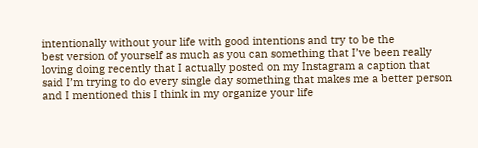intentionally without your life with good intentions and try to be the
best version of yourself as much as you can something that I’ve been really
loving doing recently that I actually posted on my Instagram a caption that
said I’m trying to do every single day something that makes me a better person
and I mentioned this I think in my organize your life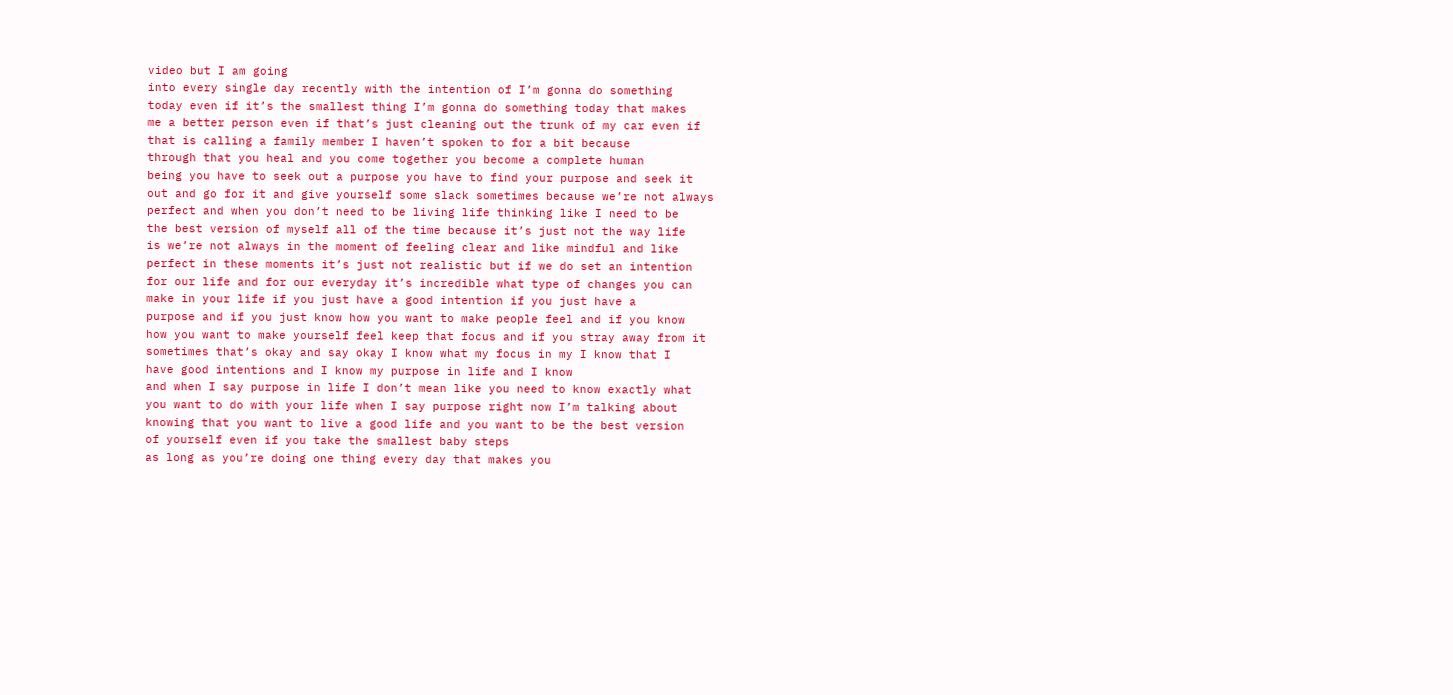video but I am going
into every single day recently with the intention of I’m gonna do something
today even if it’s the smallest thing I’m gonna do something today that makes
me a better person even if that’s just cleaning out the trunk of my car even if
that is calling a family member I haven’t spoken to for a bit because
through that you heal and you come together you become a complete human
being you have to seek out a purpose you have to find your purpose and seek it
out and go for it and give yourself some slack sometimes because we’re not always
perfect and when you don’t need to be living life thinking like I need to be
the best version of myself all of the time because it’s just not the way life
is we’re not always in the moment of feeling clear and like mindful and like
perfect in these moments it’s just not realistic but if we do set an intention
for our life and for our everyday it’s incredible what type of changes you can
make in your life if you just have a good intention if you just have a
purpose and if you just know how you want to make people feel and if you know
how you want to make yourself feel keep that focus and if you stray away from it
sometimes that’s okay and say okay I know what my focus in my I know that I
have good intentions and I know my purpose in life and I know
and when I say purpose in life I don’t mean like you need to know exactly what
you want to do with your life when I say purpose right now I’m talking about
knowing that you want to live a good life and you want to be the best version
of yourself even if you take the smallest baby steps
as long as you’re doing one thing every day that makes you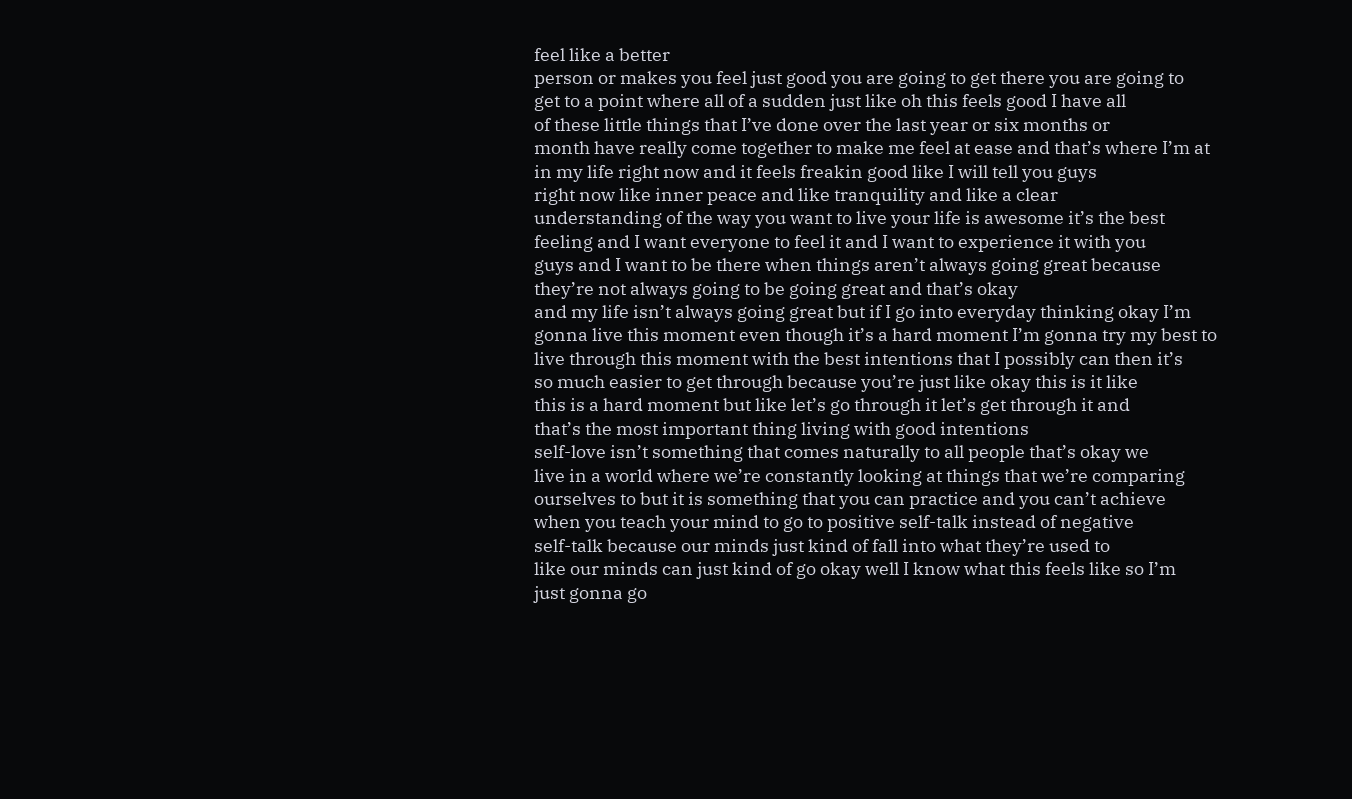feel like a better
person or makes you feel just good you are going to get there you are going to
get to a point where all of a sudden just like oh this feels good I have all
of these little things that I’ve done over the last year or six months or
month have really come together to make me feel at ease and that’s where I’m at
in my life right now and it feels freakin good like I will tell you guys
right now like inner peace and like tranquility and like a clear
understanding of the way you want to live your life is awesome it’s the best
feeling and I want everyone to feel it and I want to experience it with you
guys and I want to be there when things aren’t always going great because
they’re not always going to be going great and that’s okay
and my life isn’t always going great but if I go into everyday thinking okay I’m
gonna live this moment even though it’s a hard moment I’m gonna try my best to
live through this moment with the best intentions that I possibly can then it’s
so much easier to get through because you’re just like okay this is it like
this is a hard moment but like let’s go through it let’s get through it and
that’s the most important thing living with good intentions
self-love isn’t something that comes naturally to all people that’s okay we
live in a world where we’re constantly looking at things that we’re comparing
ourselves to but it is something that you can practice and you can’t achieve
when you teach your mind to go to positive self-talk instead of negative
self-talk because our minds just kind of fall into what they’re used to
like our minds can just kind of go okay well I know what this feels like so I’m
just gonna go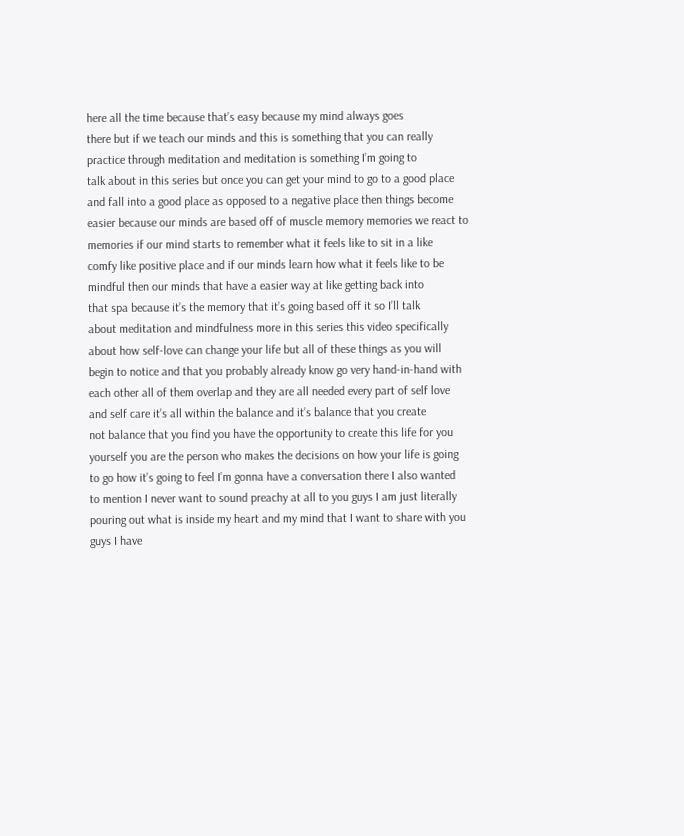here all the time because that’s easy because my mind always goes
there but if we teach our minds and this is something that you can really
practice through meditation and meditation is something I’m going to
talk about in this series but once you can get your mind to go to a good place
and fall into a good place as opposed to a negative place then things become
easier because our minds are based off of muscle memory memories we react to
memories if our mind starts to remember what it feels like to sit in a like
comfy like positive place and if our minds learn how what it feels like to be
mindful then our minds that have a easier way at like getting back into
that spa because it’s the memory that it’s going based off it so I’ll talk
about meditation and mindfulness more in this series this video specifically
about how self-love can change your life but all of these things as you will
begin to notice and that you probably already know go very hand-in-hand with
each other all of them overlap and they are all needed every part of self love
and self care it’s all within the balance and it’s balance that you create
not balance that you find you have the opportunity to create this life for you
yourself you are the person who makes the decisions on how your life is going
to go how it’s going to feel I’m gonna have a conversation there I also wanted
to mention I never want to sound preachy at all to you guys I am just literally
pouring out what is inside my heart and my mind that I want to share with you
guys I have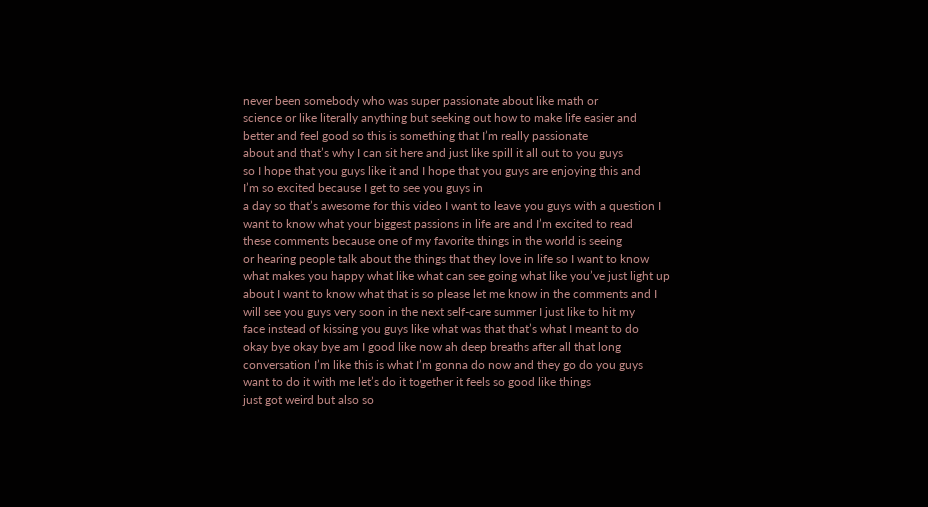never been somebody who was super passionate about like math or
science or like literally anything but seeking out how to make life easier and
better and feel good so this is something that I’m really passionate
about and that’s why I can sit here and just like spill it all out to you guys
so I hope that you guys like it and I hope that you guys are enjoying this and
I’m so excited because I get to see you guys in
a day so that’s awesome for this video I want to leave you guys with a question I
want to know what your biggest passions in life are and I’m excited to read
these comments because one of my favorite things in the world is seeing
or hearing people talk about the things that they love in life so I want to know
what makes you happy what like what can see going what like you’ve just light up
about I want to know what that is so please let me know in the comments and I
will see you guys very soon in the next self-care summer I just like to hit my
face instead of kissing you guys like what was that that’s what I meant to do
okay bye okay bye am I good like now ah deep breaths after all that long
conversation I’m like this is what I’m gonna do now and they go do you guys
want to do it with me let’s do it together it feels so good like things
just got weird but also so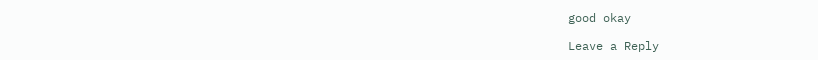good okay

Leave a Reply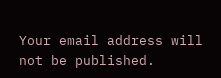Your email address will not be published.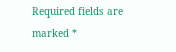Required fields are marked *